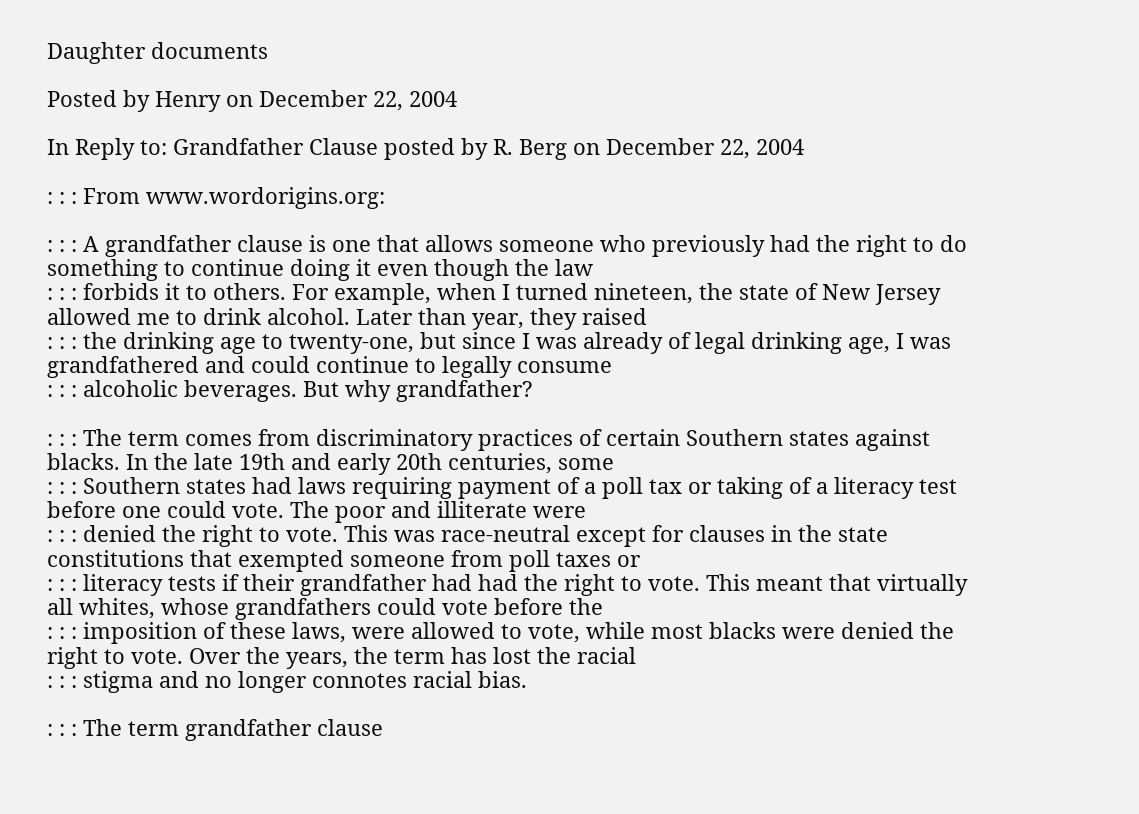Daughter documents

Posted by Henry on December 22, 2004

In Reply to: Grandfather Clause posted by R. Berg on December 22, 2004

: : : From www.wordorigins.org:

: : : A grandfather clause is one that allows someone who previously had the right to do something to continue doing it even though the law
: : : forbids it to others. For example, when I turned nineteen, the state of New Jersey allowed me to drink alcohol. Later than year, they raised
: : : the drinking age to twenty-one, but since I was already of legal drinking age, I was grandfathered and could continue to legally consume
: : : alcoholic beverages. But why grandfather?

: : : The term comes from discriminatory practices of certain Southern states against blacks. In the late 19th and early 20th centuries, some
: : : Southern states had laws requiring payment of a poll tax or taking of a literacy test before one could vote. The poor and illiterate were
: : : denied the right to vote. This was race-neutral except for clauses in the state constitutions that exempted someone from poll taxes or
: : : literacy tests if their grandfather had had the right to vote. This meant that virtually all whites, whose grandfathers could vote before the
: : : imposition of these laws, were allowed to vote, while most blacks were denied the right to vote. Over the years, the term has lost the racial
: : : stigma and no longer connotes racial bias.

: : : The term grandfather clause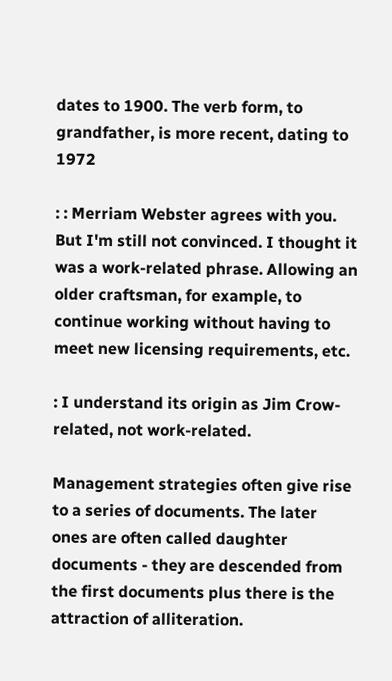dates to 1900. The verb form, to grandfather, is more recent, dating to 1972

: : Merriam Webster agrees with you. But I'm still not convinced. I thought it was a work-related phrase. Allowing an older craftsman, for example, to continue working without having to meet new licensing requirements, etc.

: I understand its origin as Jim Crow-related, not work-related.

Management strategies often give rise to a series of documents. The later ones are often called daughter documents - they are descended from the first documents plus there is the attraction of alliteration.